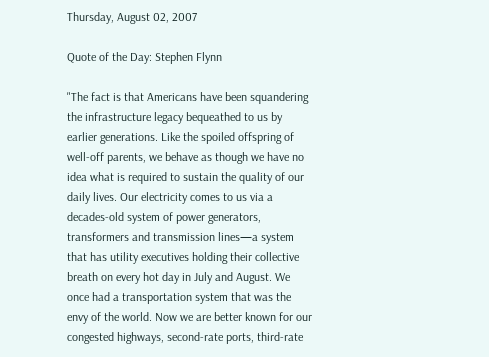Thursday, August 02, 2007

Quote of the Day: Stephen Flynn

"The fact is that Americans have been squandering the infrastructure legacy bequeathed to us by earlier generations. Like the spoiled offspring of well-off parents, we behave as though we have no idea what is required to sustain the quality of our daily lives. Our electricity comes to us via a decades-old system of power generators, transformers and transmission lines—a system that has utility executives holding their collective breath on every hot day in July and August. We once had a transportation system that was the envy of the world. Now we are better known for our congested highways, second-rate ports, third-rate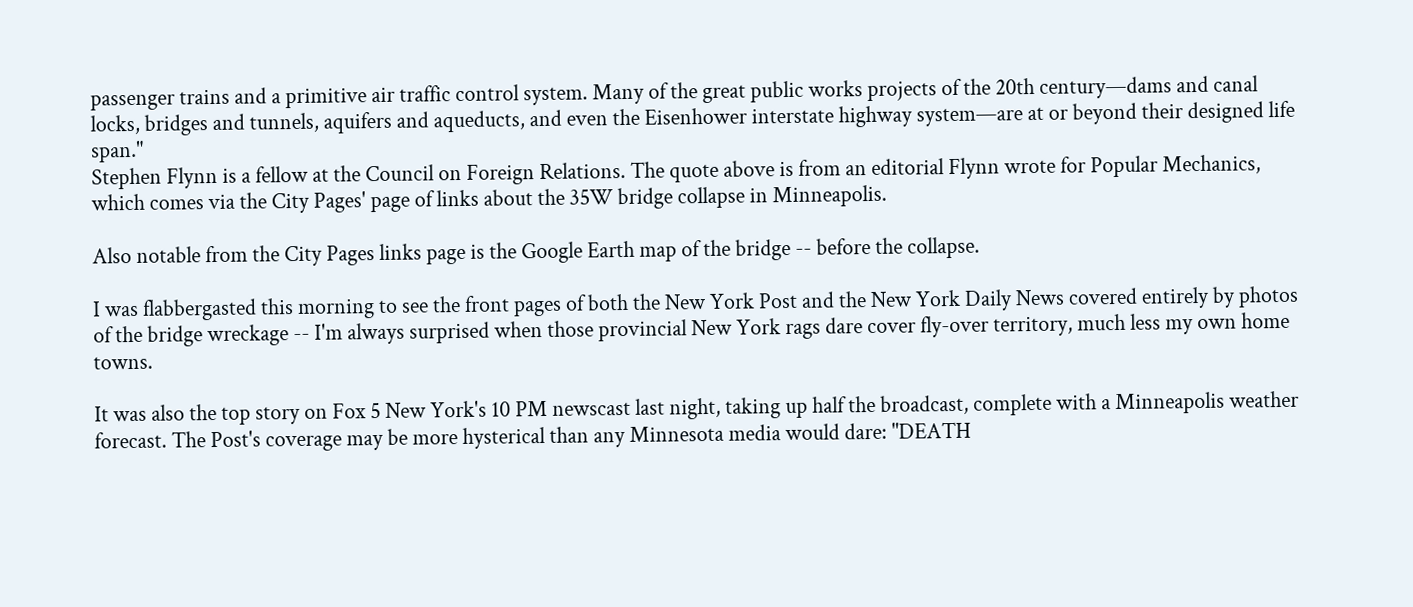passenger trains and a primitive air traffic control system. Many of the great public works projects of the 20th century—dams and canal locks, bridges and tunnels, aquifers and aqueducts, and even the Eisenhower interstate highway system—are at or beyond their designed life span."
Stephen Flynn is a fellow at the Council on Foreign Relations. The quote above is from an editorial Flynn wrote for Popular Mechanics, which comes via the City Pages' page of links about the 35W bridge collapse in Minneapolis.

Also notable from the City Pages links page is the Google Earth map of the bridge -- before the collapse.

I was flabbergasted this morning to see the front pages of both the New York Post and the New York Daily News covered entirely by photos of the bridge wreckage -- I'm always surprised when those provincial New York rags dare cover fly-over territory, much less my own home towns.

It was also the top story on Fox 5 New York's 10 PM newscast last night, taking up half the broadcast, complete with a Minneapolis weather forecast. The Post's coverage may be more hysterical than any Minnesota media would dare: "DEATH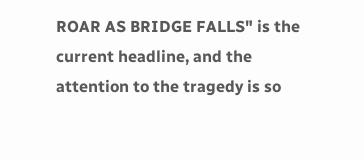ROAR AS BRIDGE FALLS" is the current headline, and the attention to the tragedy is so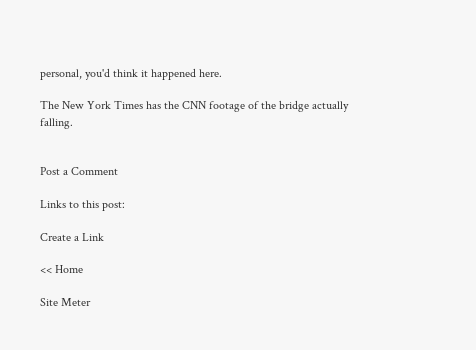personal, you'd think it happened here.

The New York Times has the CNN footage of the bridge actually falling.


Post a Comment

Links to this post:

Create a Link

<< Home

Site Meter